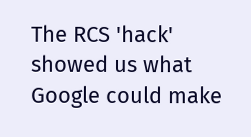The RCS 'hack' showed us what Google could make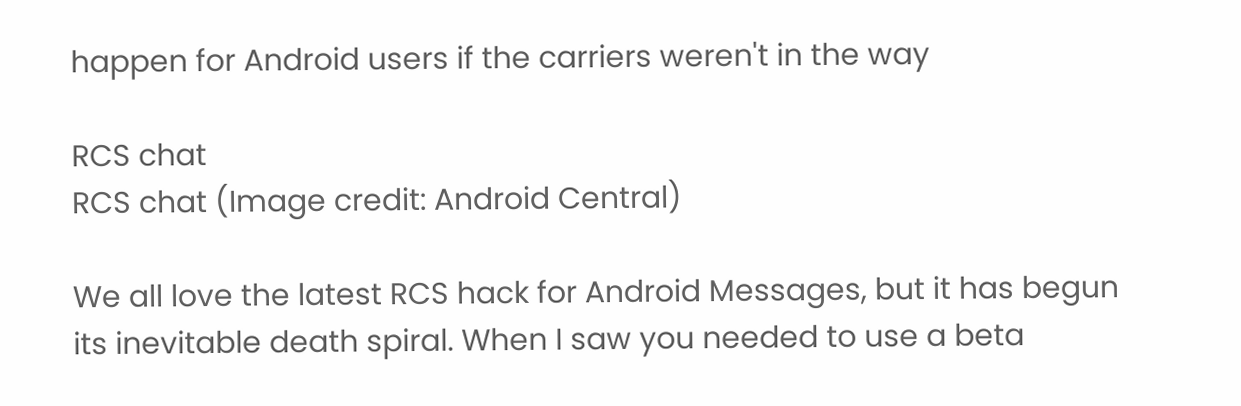happen for Android users if the carriers weren't in the way

RCS chat
RCS chat (Image credit: Android Central)

We all love the latest RCS hack for Android Messages, but it has begun its inevitable death spiral. When I saw you needed to use a beta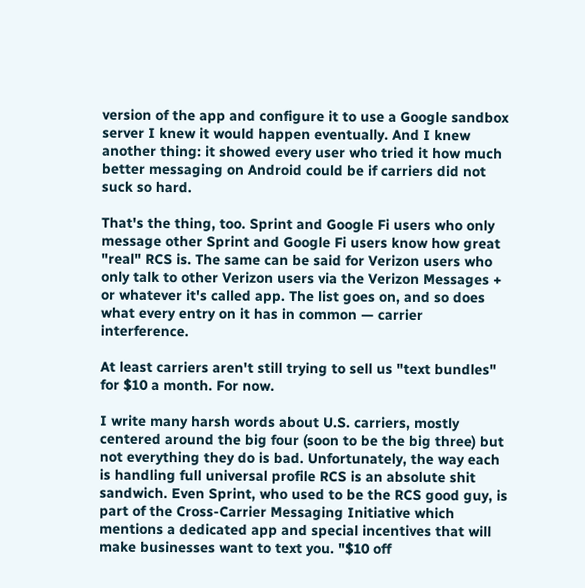version of the app and configure it to use a Google sandbox server I knew it would happen eventually. And I knew another thing: it showed every user who tried it how much better messaging on Android could be if carriers did not suck so hard.

That's the thing, too. Sprint and Google Fi users who only message other Sprint and Google Fi users know how great "real" RCS is. The same can be said for Verizon users who only talk to other Verizon users via the Verizon Messages + or whatever it's called app. The list goes on, and so does what every entry on it has in common — carrier interference.

At least carriers aren't still trying to sell us "text bundles" for $10 a month. For now.

I write many harsh words about U.S. carriers, mostly centered around the big four (soon to be the big three) but not everything they do is bad. Unfortunately, the way each is handling full universal profile RCS is an absolute shit sandwich. Even Sprint, who used to be the RCS good guy, is part of the Cross-Carrier Messaging Initiative which mentions a dedicated app and special incentives that will make businesses want to text you. "$10 off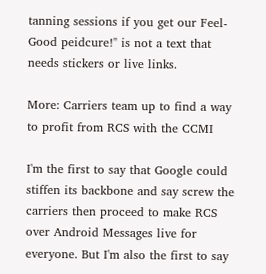tanning sessions if you get our Feel-Good peidcure!" is not a text that needs stickers or live links.

More: Carriers team up to find a way to profit from RCS with the CCMI

I'm the first to say that Google could stiffen its backbone and say screw the carriers then proceed to make RCS over Android Messages live for everyone. But I'm also the first to say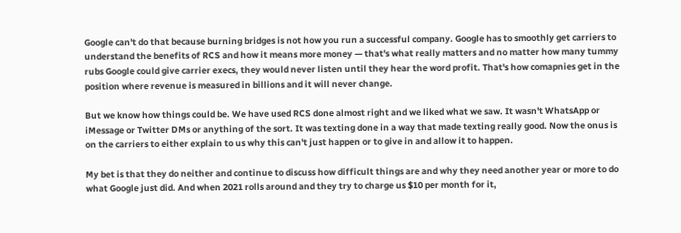Google can't do that because burning bridges is not how you run a successful company. Google has to smoothly get carriers to understand the benefits of RCS and how it means more money — that's what really matters and no matter how many tummy rubs Google could give carrier execs, they would never listen until they hear the word profit. That's how comapnies get in the position where revenue is measured in billions and it will never change.

But we know how things could be. We have used RCS done almost right and we liked what we saw. It wasn't WhatsApp or iMessage or Twitter DMs or anything of the sort. It was texting done in a way that made texting really good. Now the onus is on the carriers to either explain to us why this can't just happen or to give in and allow it to happen.

My bet is that they do neither and continue to discuss how difficult things are and why they need another year or more to do what Google just did. And when 2021 rolls around and they try to charge us $10 per month for it,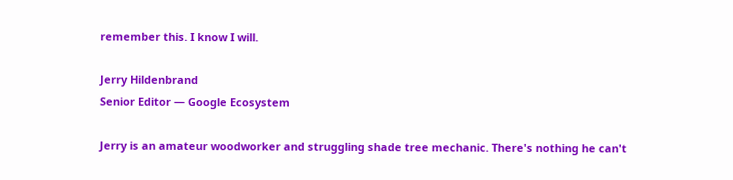remember this. I know I will.

Jerry Hildenbrand
Senior Editor — Google Ecosystem

Jerry is an amateur woodworker and struggling shade tree mechanic. There's nothing he can't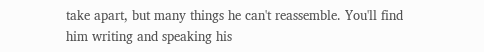take apart, but many things he can't reassemble. You'll find him writing and speaking his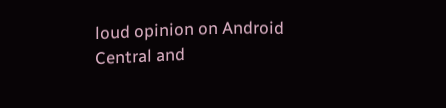loud opinion on Android Central and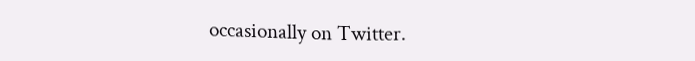occasionally on Twitter.